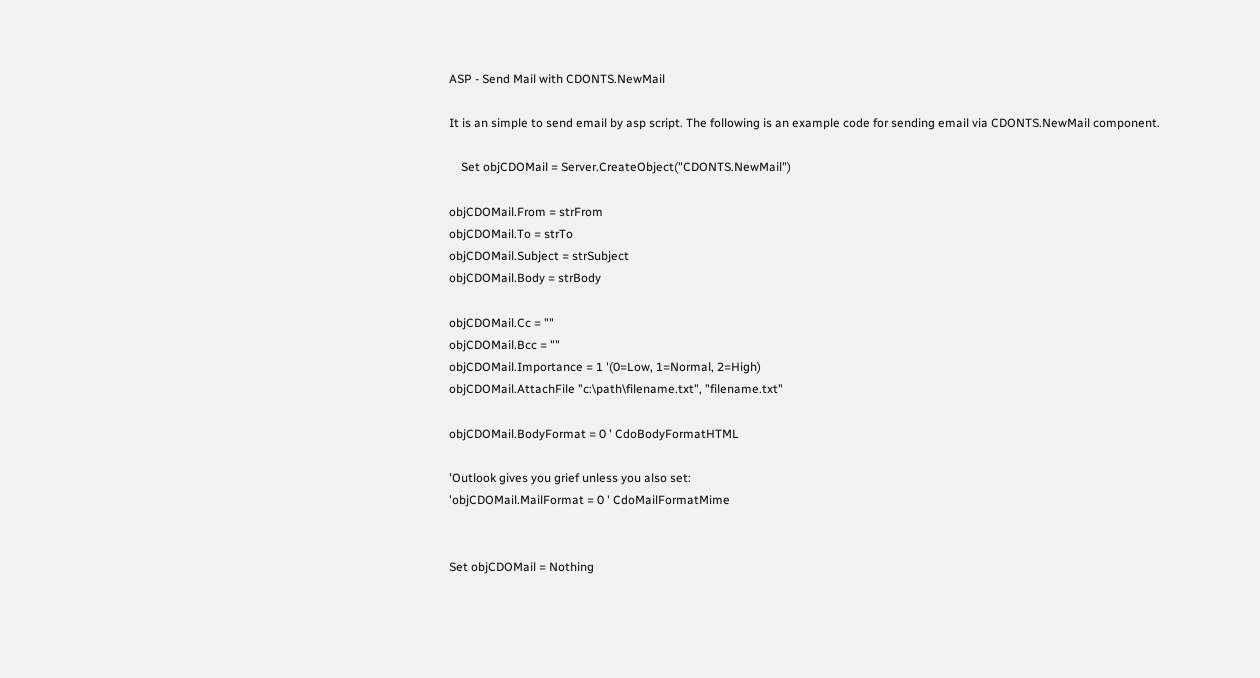ASP - Send Mail with CDONTS.NewMail

It is an simple to send email by asp script. The following is an example code for sending email via CDONTS.NewMail component.

    Set objCDOMail = Server.CreateObject("CDONTS.NewMail")

objCDOMail.From = strFrom
objCDOMail.To = strTo
objCDOMail.Subject = strSubject
objCDOMail.Body = strBody

objCDOMail.Cc = ""
objCDOMail.Bcc = ""
objCDOMail.Importance = 1 '(0=Low, 1=Normal, 2=High)
objCDOMail.AttachFile "c:\path\filename.txt", "filename.txt"

objCDOMail.BodyFormat = 0 ' CdoBodyFormatHTML

'Outlook gives you grief unless you also set:
'objCDOMail.MailFormat = 0 ' CdoMailFormatMime


Set objCDOMail = Nothing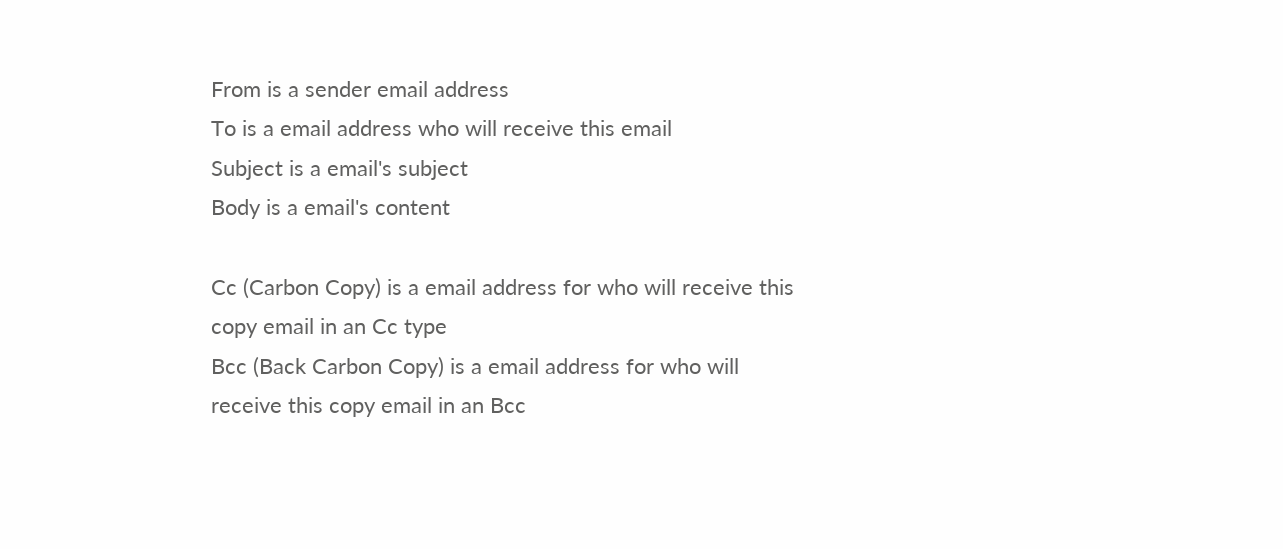From is a sender email address
To is a email address who will receive this email
Subject is a email's subject
Body is a email's content

Cc (Carbon Copy) is a email address for who will receive this copy email in an Cc type
Bcc (Back Carbon Copy) is a email address for who will receive this copy email in an Bcc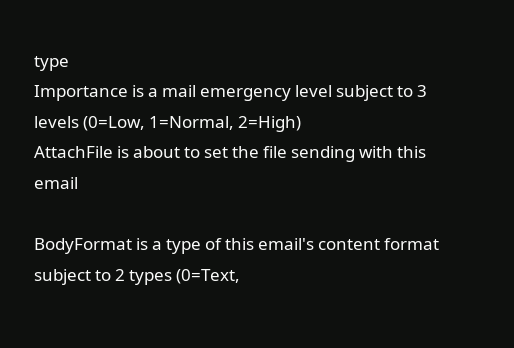type
Importance is a mail emergency level subject to 3 levels (0=Low, 1=Normal, 2=High)
AttachFile is about to set the file sending with this email

BodyFormat is a type of this email's content format subject to 2 types (0=Text,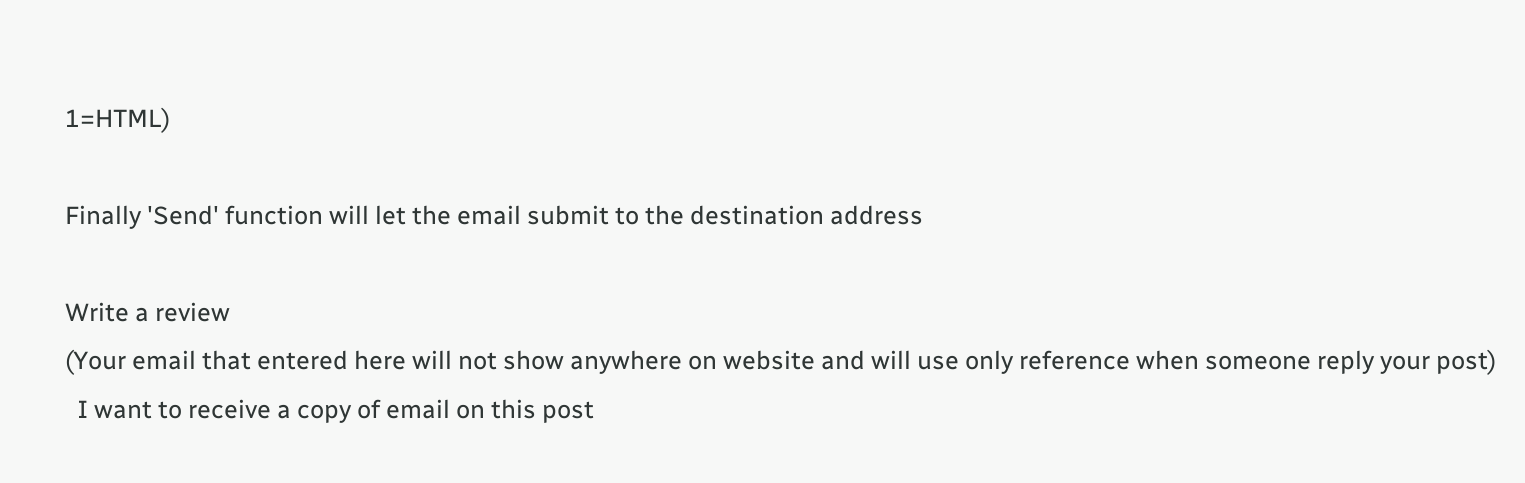1=HTML)

Finally 'Send' function will let the email submit to the destination address

Write a review
(Your email that entered here will not show anywhere on website and will use only reference when someone reply your post)
  I want to receive a copy of email on this post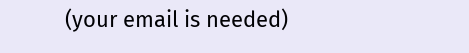(your email is needed)